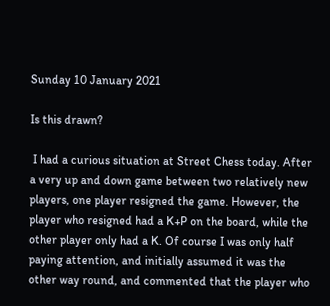Sunday 10 January 2021

Is this drawn?

 I had a curious situation at Street Chess today. After a very up and down game between two relatively new players, one player resigned the game. However, the player who resigned had a K+P on the board, while the other player only had a K. Of course I was only half paying attention, and initially assumed it was the other way round, and commented that the player who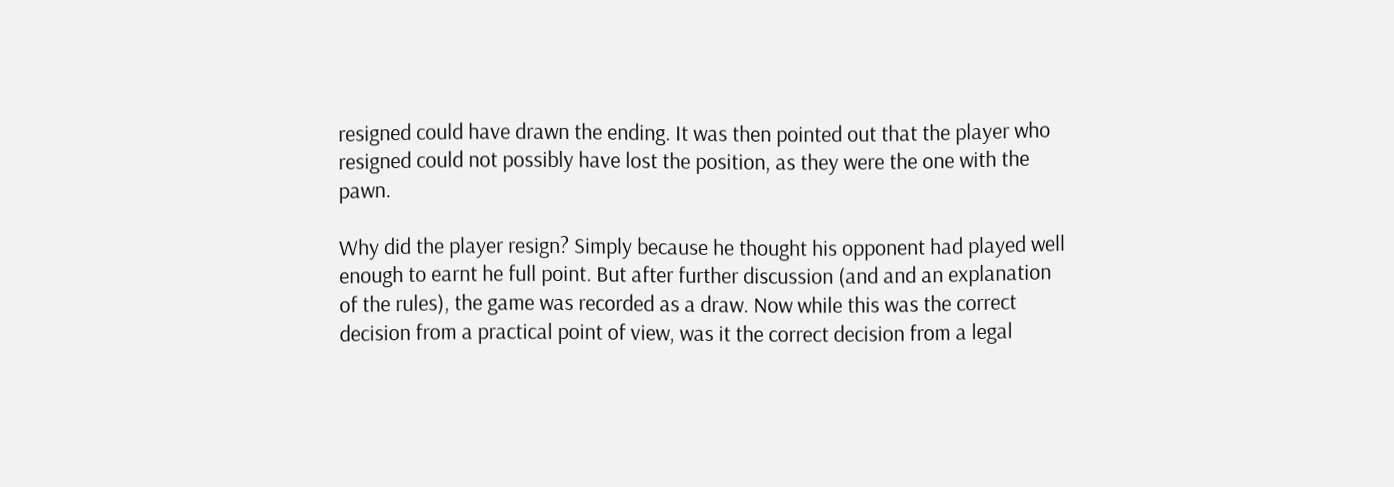resigned could have drawn the ending. It was then pointed out that the player who resigned could not possibly have lost the position, as they were the one with the pawn.

Why did the player resign? Simply because he thought his opponent had played well enough to earnt he full point. But after further discussion (and and an explanation of the rules), the game was recorded as a draw. Now while this was the correct decision from a practical point of view, was it the correct decision from a legal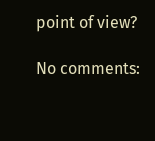point of view?

No comments: